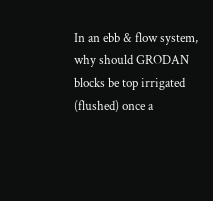In an ebb & flow system, why should GRODAN blocks be top irrigated (flushed) once a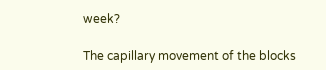week?

The capillary movement of the blocks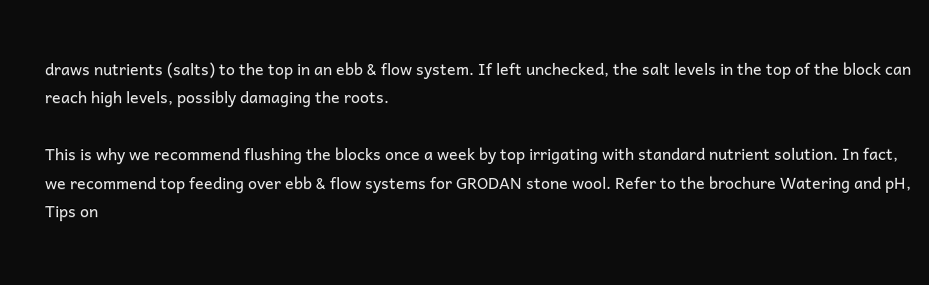draws nutrients (salts) to the top in an ebb & flow system. If left unchecked, the salt levels in the top of the block can reach high levels, possibly damaging the roots.

This is why we recommend flushing the blocks once a week by top irrigating with standard nutrient solution. In fact, we recommend top feeding over ebb & flow systems for GRODAN stone wool. Refer to the brochure Watering and pH, Tips on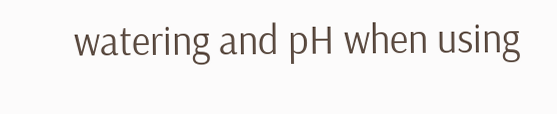watering and pH when using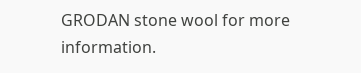GRODAN stone wool for more information.